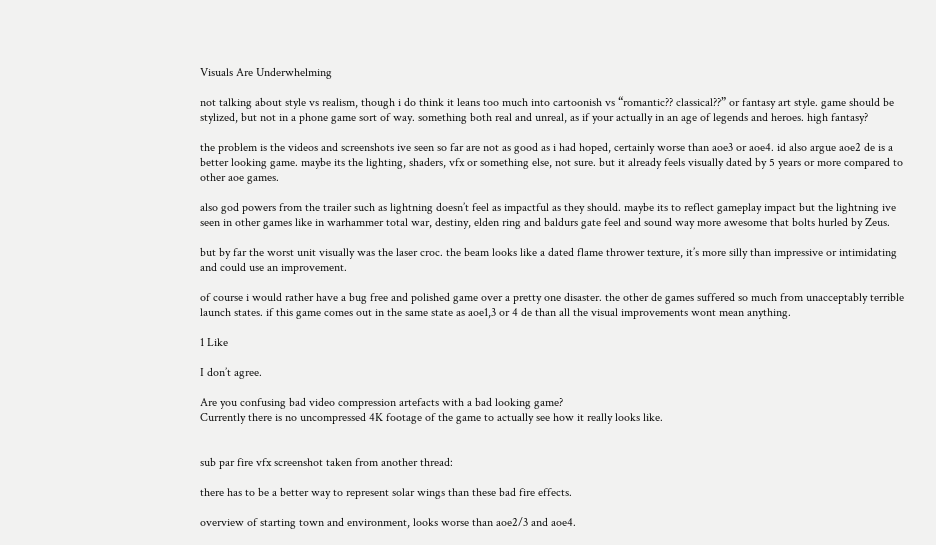Visuals Are Underwhelming

not talking about style vs realism, though i do think it leans too much into cartoonish vs “romantic?? classical??” or fantasy art style. game should be stylized, but not in a phone game sort of way. something both real and unreal, as if your actually in an age of legends and heroes. high fantasy?

the problem is the videos and screenshots ive seen so far are not as good as i had hoped, certainly worse than aoe3 or aoe4. id also argue aoe2 de is a better looking game. maybe its the lighting, shaders, vfx or something else, not sure. but it already feels visually dated by 5 years or more compared to other aoe games.

also god powers from the trailer such as lightning doesn’t feel as impactful as they should. maybe its to reflect gameplay impact but the lightning ive seen in other games like in warhammer total war, destiny, elden ring and baldurs gate feel and sound way more awesome that bolts hurled by Zeus.

but by far the worst unit visually was the laser croc. the beam looks like a dated flame thrower texture, it’s more silly than impressive or intimidating and could use an improvement.

of course i would rather have a bug free and polished game over a pretty one disaster. the other de games suffered so much from unacceptably terrible launch states. if this game comes out in the same state as aoe1,3 or 4 de than all the visual improvements wont mean anything.

1 Like

I don’t agree.

Are you confusing bad video compression artefacts with a bad looking game?
Currently there is no uncompressed 4K footage of the game to actually see how it really looks like.


sub par fire vfx screenshot taken from another thread:

there has to be a better way to represent solar wings than these bad fire effects.

overview of starting town and environment, looks worse than aoe2/3 and aoe4.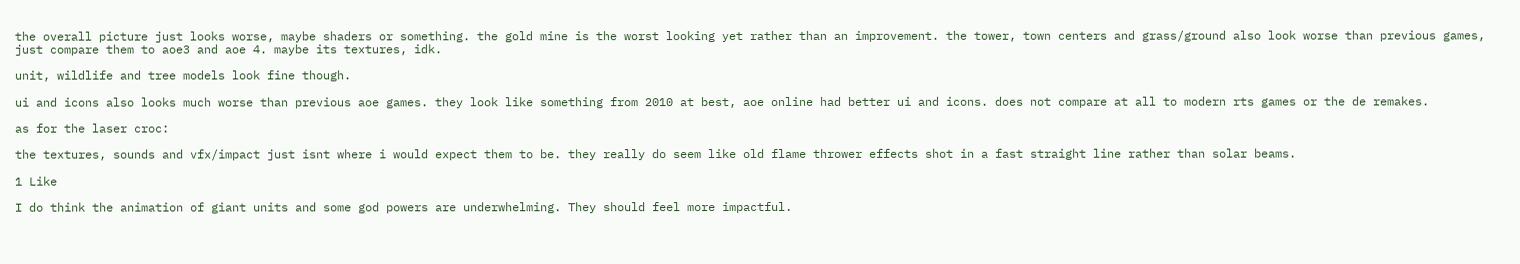the overall picture just looks worse, maybe shaders or something. the gold mine is the worst looking yet rather than an improvement. the tower, town centers and grass/ground also look worse than previous games, just compare them to aoe3 and aoe 4. maybe its textures, idk.

unit, wildlife and tree models look fine though.

ui and icons also looks much worse than previous aoe games. they look like something from 2010 at best, aoe online had better ui and icons. does not compare at all to modern rts games or the de remakes.

as for the laser croc:

the textures, sounds and vfx/impact just isnt where i would expect them to be. they really do seem like old flame thrower effects shot in a fast straight line rather than solar beams.

1 Like

I do think the animation of giant units and some god powers are underwhelming. They should feel more impactful.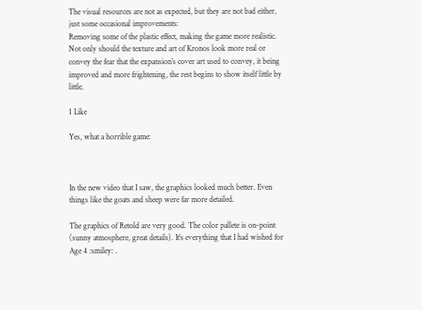The visual resources are not as expected, but they are not bad either, just some occasional improvements:
Removing some of the plastic effect, making the game more realistic.
Not only should the texture and art of Kronos look more real or convey the fear that the expansion’s cover art used to convey, it being improved and more frightening, the rest begins to show itself little by little.

1 Like

Yes, what a horrible game:



In the new video that I saw, the graphics looked much better. Even things like the goats and sheep were far more detailed.

The graphics of Retold are very good. The color pallete is on-point (sunny atmosphere, great details). It’s everything that I had wished for Age 4 :smiley: .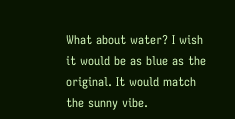What about water? I wish it would be as blue as the original. It would match the sunny vibe.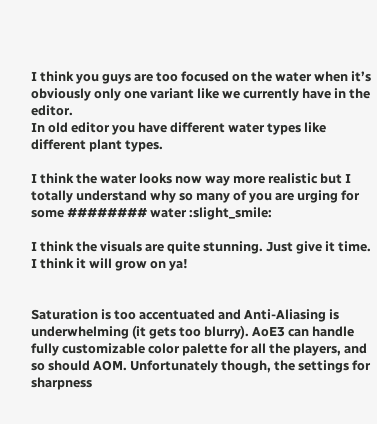I think you guys are too focused on the water when it’s obviously only one variant like we currently have in the editor.
In old editor you have different water types like different plant types.

I think the water looks now way more realistic but I totally understand why so many of you are urging for some ######## water :slight_smile:

I think the visuals are quite stunning. Just give it time. I think it will grow on ya!


Saturation is too accentuated and Anti-Aliasing is underwhelming (it gets too blurry). AoE3 can handle fully customizable color palette for all the players, and so should AOM. Unfortunately though, the settings for sharpness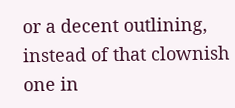or a decent outlining, instead of that clownish one in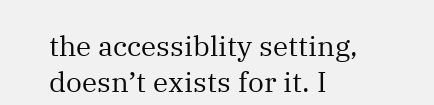the accessiblity setting, doesn’t exists for it. I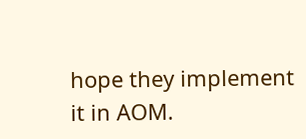hope they implement it in AOM.